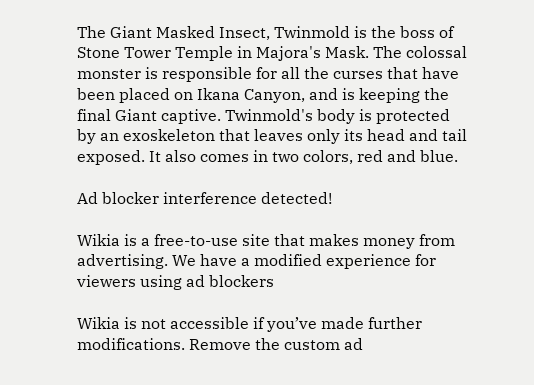The Giant Masked Insect, Twinmold is the boss of Stone Tower Temple in Majora's Mask. The colossal monster is responsible for all the curses that have been placed on Ikana Canyon, and is keeping the final Giant captive. Twinmold's body is protected by an exoskeleton that leaves only its head and tail exposed. It also comes in two colors, red and blue.

Ad blocker interference detected!

Wikia is a free-to-use site that makes money from advertising. We have a modified experience for viewers using ad blockers

Wikia is not accessible if you’ve made further modifications. Remove the custom ad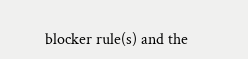blocker rule(s) and the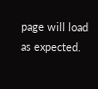page will load as expected.